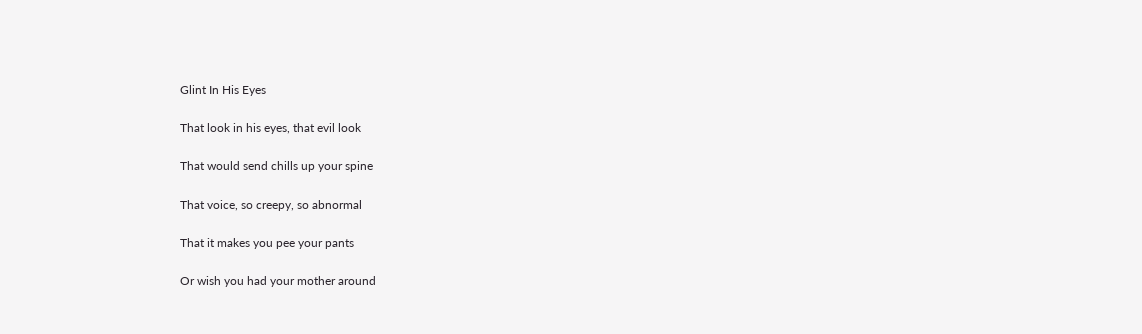Glint In His Eyes

That look in his eyes, that evil look

That would send chills up your spine

That voice, so creepy, so abnormal

That it makes you pee your pants

Or wish you had your mother around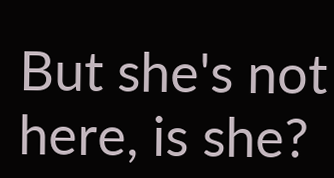But she's not here, is she?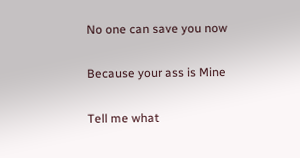No one can save you now

Because your ass is Mine

Tell me what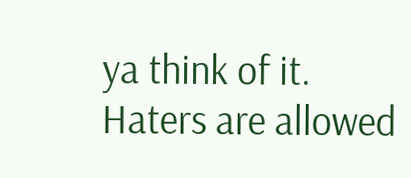ya think of it. Haters are allowed